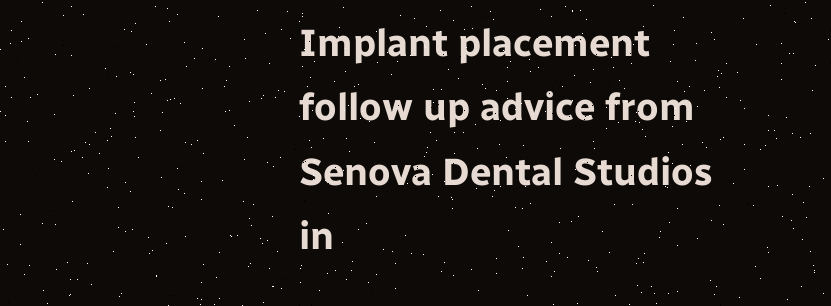Implant placement follow up advice from Senova Dental Studios in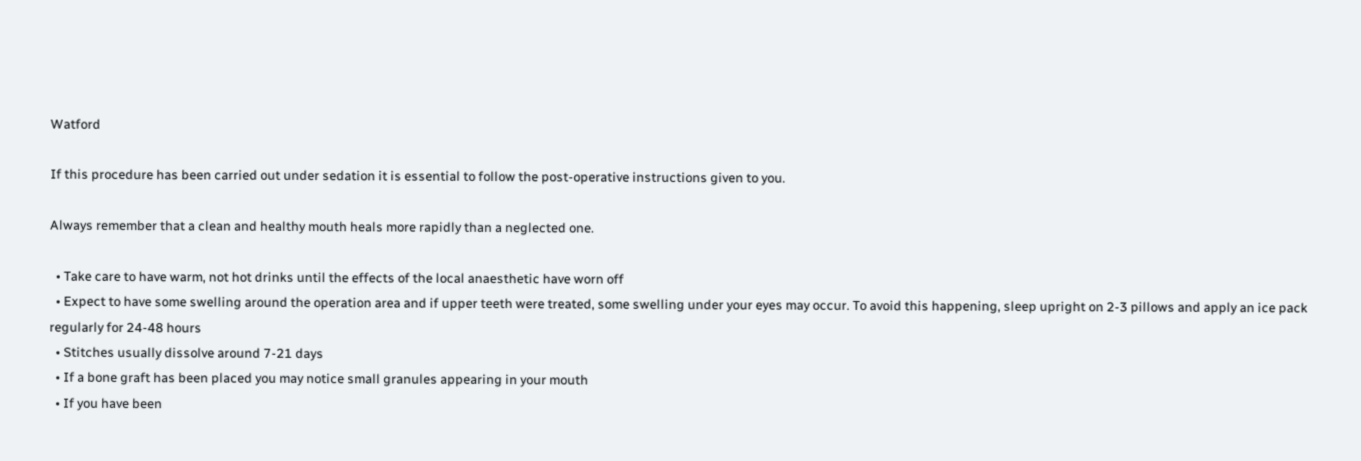Watford

If this procedure has been carried out under sedation it is essential to follow the post-operative instructions given to you.

Always remember that a clean and healthy mouth heals more rapidly than a neglected one.

  • Take care to have warm, not hot drinks until the effects of the local anaesthetic have worn off
  • Expect to have some swelling around the operation area and if upper teeth were treated, some swelling under your eyes may occur. To avoid this happening, sleep upright on 2-3 pillows and apply an ice pack regularly for 24-48 hours
  • Stitches usually dissolve around 7-21 days
  • If a bone graft has been placed you may notice small granules appearing in your mouth
  • If you have been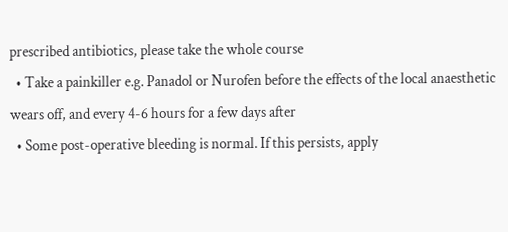prescribed antibiotics, please take the whole course
  • Take a painkiller e.g. Panadol or Nurofen before the effects of the local anaesthetic wears off, and every 4-6 hours for a few days after
  • Some post-operative bleeding is normal. If this persists, apply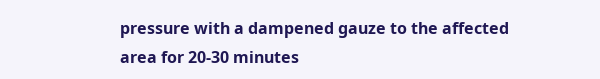pressure with a dampened gauze to the affected area for 20-30 minutes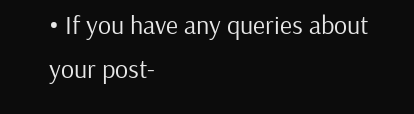• If you have any queries about your post-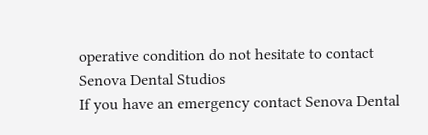operative condition do not hesitate to contact Senova Dental Studios
If you have an emergency contact Senova Dental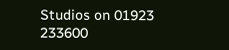Studios on 01923 233600